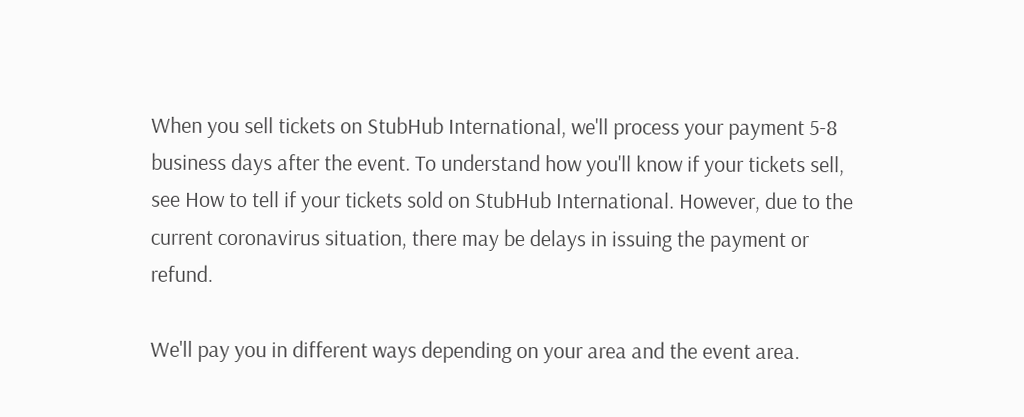When you sell tickets on StubHub International, we'll process your payment 5-8 business days after the event. To understand how you'll know if your tickets sell, see How to tell if your tickets sold on StubHub International. However, due to the current coronavirus situation, there may be delays in issuing the payment or refund.

We'll pay you in different ways depending on your area and the event area.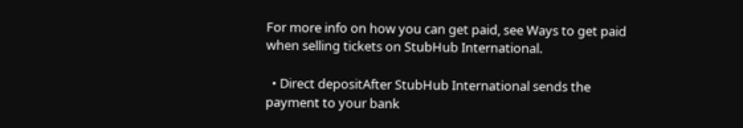For more info on how you can get paid, see Ways to get paid when selling tickets on StubHub International.

  • Direct depositAfter StubHub International sends the payment to your bank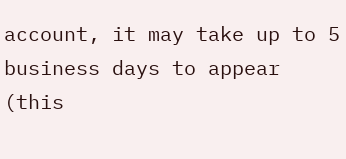account, it may take up to 5 business days to appear (this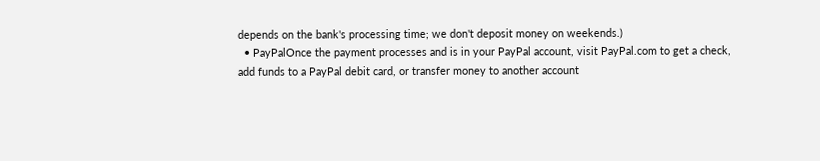depends on the bank's processing time; we don't deposit money on weekends.)
  • PayPalOnce the payment processes and is in your PayPal account, visit PayPal.com to get a check, add funds to a PayPal debit card, or transfer money to another account